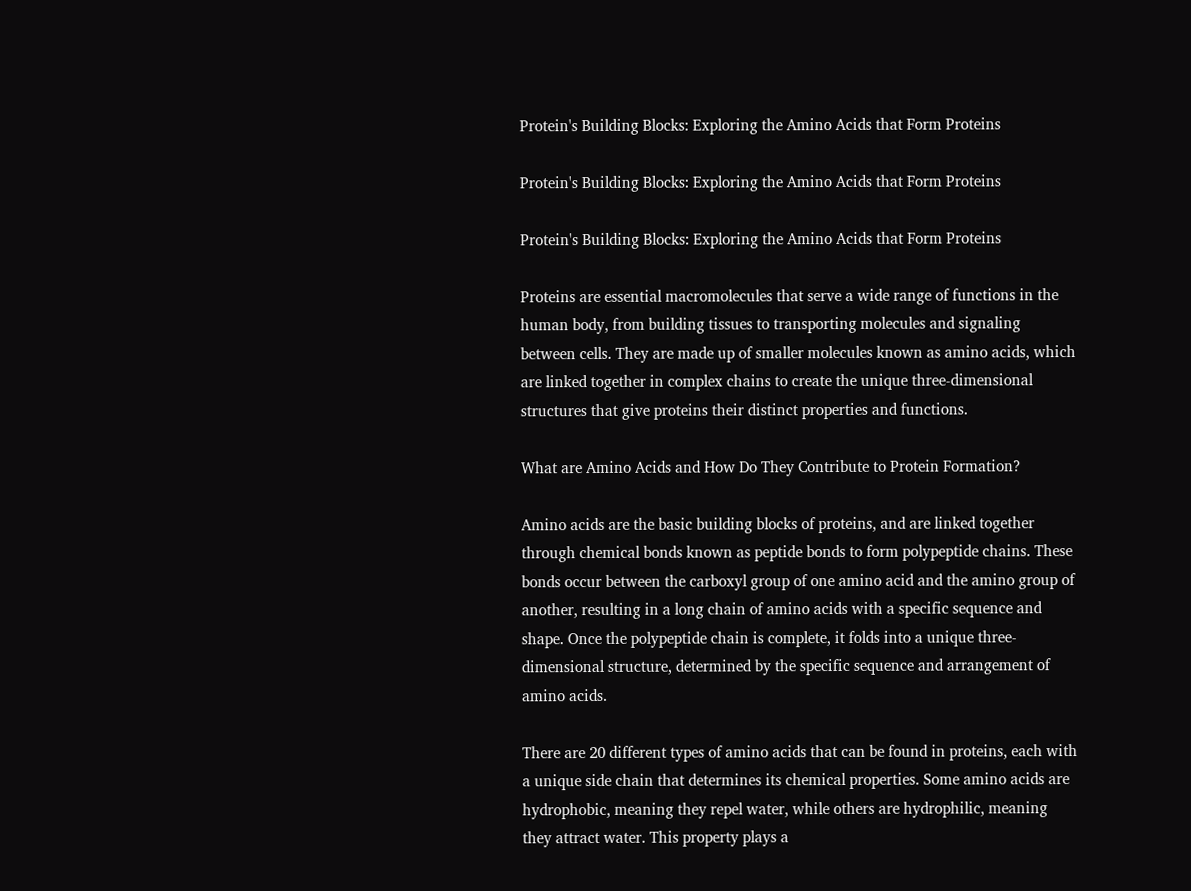Protein's Building Blocks: Exploring the Amino Acids that Form Proteins

Protein's Building Blocks: Exploring the Amino Acids that Form Proteins

Protein's Building Blocks: Exploring the Amino Acids that Form Proteins

Proteins are essential macromolecules that serve a wide range of functions in the human body, from building tissues to transporting molecules and signaling between cells. They are made up of smaller molecules known as amino acids, which are linked together in complex chains to create the unique three-dimensional structures that give proteins their distinct properties and functions.

What are Amino Acids and How Do They Contribute to Protein Formation?

Amino acids are the basic building blocks of proteins, and are linked together through chemical bonds known as peptide bonds to form polypeptide chains. These bonds occur between the carboxyl group of one amino acid and the amino group of another, resulting in a long chain of amino acids with a specific sequence and shape. Once the polypeptide chain is complete, it folds into a unique three-dimensional structure, determined by the specific sequence and arrangement of amino acids.

There are 20 different types of amino acids that can be found in proteins, each with a unique side chain that determines its chemical properties. Some amino acids are hydrophobic, meaning they repel water, while others are hydrophilic, meaning they attract water. This property plays a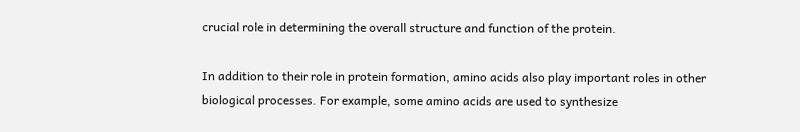crucial role in determining the overall structure and function of the protein.

In addition to their role in protein formation, amino acids also play important roles in other biological processes. For example, some amino acids are used to synthesize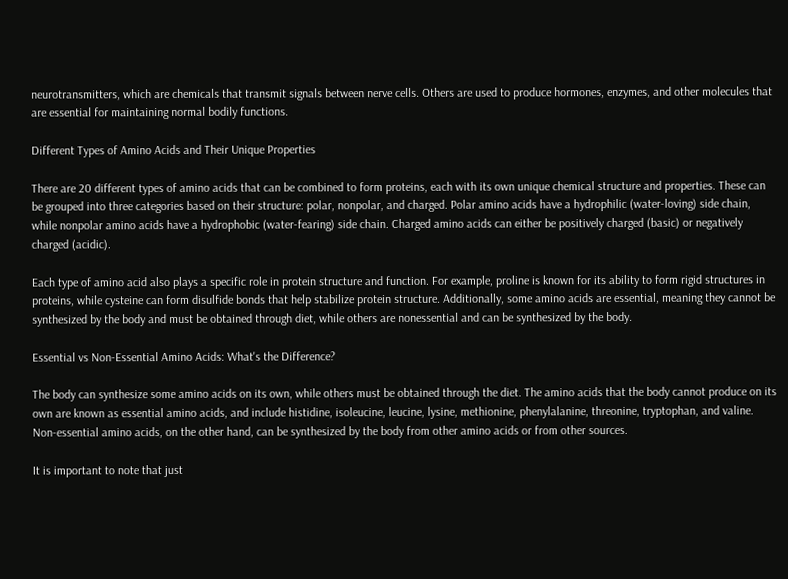neurotransmitters, which are chemicals that transmit signals between nerve cells. Others are used to produce hormones, enzymes, and other molecules that are essential for maintaining normal bodily functions.

Different Types of Amino Acids and Their Unique Properties

There are 20 different types of amino acids that can be combined to form proteins, each with its own unique chemical structure and properties. These can be grouped into three categories based on their structure: polar, nonpolar, and charged. Polar amino acids have a hydrophilic (water-loving) side chain, while nonpolar amino acids have a hydrophobic (water-fearing) side chain. Charged amino acids can either be positively charged (basic) or negatively charged (acidic).

Each type of amino acid also plays a specific role in protein structure and function. For example, proline is known for its ability to form rigid structures in proteins, while cysteine can form disulfide bonds that help stabilize protein structure. Additionally, some amino acids are essential, meaning they cannot be synthesized by the body and must be obtained through diet, while others are nonessential and can be synthesized by the body.

Essential vs Non-Essential Amino Acids: What's the Difference?

The body can synthesize some amino acids on its own, while others must be obtained through the diet. The amino acids that the body cannot produce on its own are known as essential amino acids, and include histidine, isoleucine, leucine, lysine, methionine, phenylalanine, threonine, tryptophan, and valine. Non-essential amino acids, on the other hand, can be synthesized by the body from other amino acids or from other sources.

It is important to note that just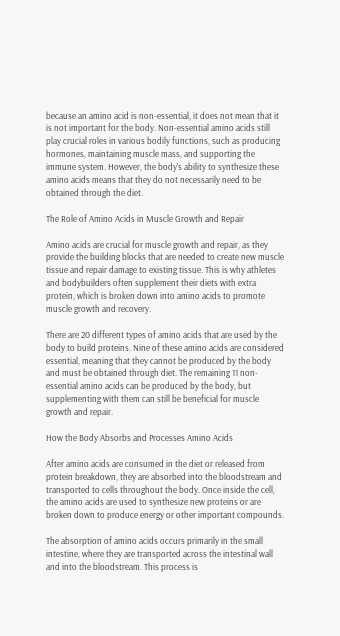because an amino acid is non-essential, it does not mean that it is not important for the body. Non-essential amino acids still play crucial roles in various bodily functions, such as producing hormones, maintaining muscle mass, and supporting the immune system. However, the body's ability to synthesize these amino acids means that they do not necessarily need to be obtained through the diet.

The Role of Amino Acids in Muscle Growth and Repair

Amino acids are crucial for muscle growth and repair, as they provide the building blocks that are needed to create new muscle tissue and repair damage to existing tissue. This is why athletes and bodybuilders often supplement their diets with extra protein, which is broken down into amino acids to promote muscle growth and recovery.

There are 20 different types of amino acids that are used by the body to build proteins. Nine of these amino acids are considered essential, meaning that they cannot be produced by the body and must be obtained through diet. The remaining 11 non-essential amino acids can be produced by the body, but supplementing with them can still be beneficial for muscle growth and repair.

How the Body Absorbs and Processes Amino Acids

After amino acids are consumed in the diet or released from protein breakdown, they are absorbed into the bloodstream and transported to cells throughout the body. Once inside the cell, the amino acids are used to synthesize new proteins or are broken down to produce energy or other important compounds.

The absorption of amino acids occurs primarily in the small intestine, where they are transported across the intestinal wall and into the bloodstream. This process is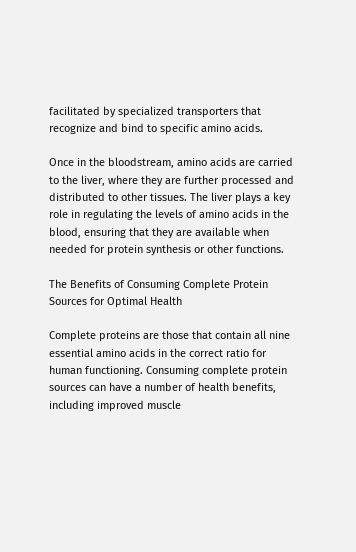facilitated by specialized transporters that recognize and bind to specific amino acids.

Once in the bloodstream, amino acids are carried to the liver, where they are further processed and distributed to other tissues. The liver plays a key role in regulating the levels of amino acids in the blood, ensuring that they are available when needed for protein synthesis or other functions.

The Benefits of Consuming Complete Protein Sources for Optimal Health

Complete proteins are those that contain all nine essential amino acids in the correct ratio for human functioning. Consuming complete protein sources can have a number of health benefits, including improved muscle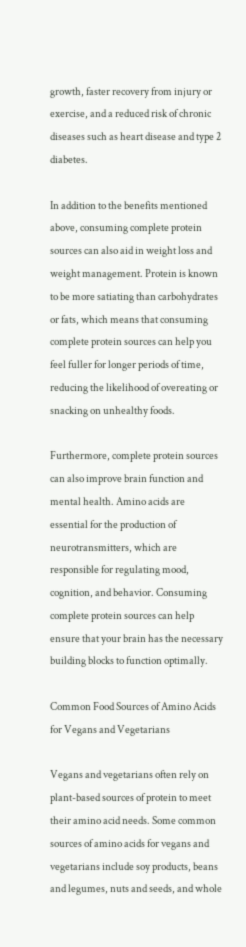growth, faster recovery from injury or exercise, and a reduced risk of chronic diseases such as heart disease and type 2 diabetes.

In addition to the benefits mentioned above, consuming complete protein sources can also aid in weight loss and weight management. Protein is known to be more satiating than carbohydrates or fats, which means that consuming complete protein sources can help you feel fuller for longer periods of time, reducing the likelihood of overeating or snacking on unhealthy foods.

Furthermore, complete protein sources can also improve brain function and mental health. Amino acids are essential for the production of neurotransmitters, which are responsible for regulating mood, cognition, and behavior. Consuming complete protein sources can help ensure that your brain has the necessary building blocks to function optimally.

Common Food Sources of Amino Acids for Vegans and Vegetarians

Vegans and vegetarians often rely on plant-based sources of protein to meet their amino acid needs. Some common sources of amino acids for vegans and vegetarians include soy products, beans and legumes, nuts and seeds, and whole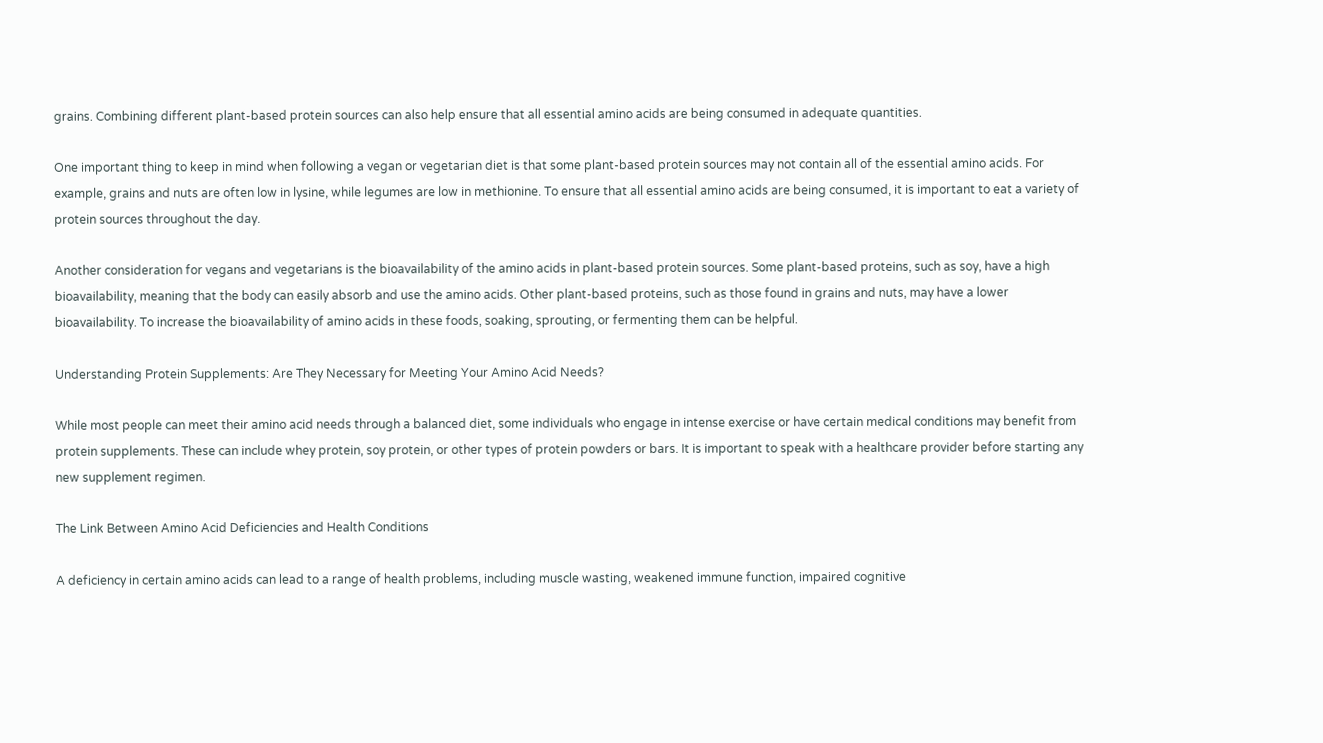grains. Combining different plant-based protein sources can also help ensure that all essential amino acids are being consumed in adequate quantities.

One important thing to keep in mind when following a vegan or vegetarian diet is that some plant-based protein sources may not contain all of the essential amino acids. For example, grains and nuts are often low in lysine, while legumes are low in methionine. To ensure that all essential amino acids are being consumed, it is important to eat a variety of protein sources throughout the day.

Another consideration for vegans and vegetarians is the bioavailability of the amino acids in plant-based protein sources. Some plant-based proteins, such as soy, have a high bioavailability, meaning that the body can easily absorb and use the amino acids. Other plant-based proteins, such as those found in grains and nuts, may have a lower bioavailability. To increase the bioavailability of amino acids in these foods, soaking, sprouting, or fermenting them can be helpful.

Understanding Protein Supplements: Are They Necessary for Meeting Your Amino Acid Needs?

While most people can meet their amino acid needs through a balanced diet, some individuals who engage in intense exercise or have certain medical conditions may benefit from protein supplements. These can include whey protein, soy protein, or other types of protein powders or bars. It is important to speak with a healthcare provider before starting any new supplement regimen.

The Link Between Amino Acid Deficiencies and Health Conditions

A deficiency in certain amino acids can lead to a range of health problems, including muscle wasting, weakened immune function, impaired cognitive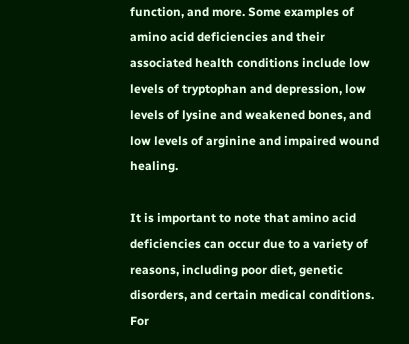function, and more. Some examples of amino acid deficiencies and their associated health conditions include low levels of tryptophan and depression, low levels of lysine and weakened bones, and low levels of arginine and impaired wound healing.

It is important to note that amino acid deficiencies can occur due to a variety of reasons, including poor diet, genetic disorders, and certain medical conditions. For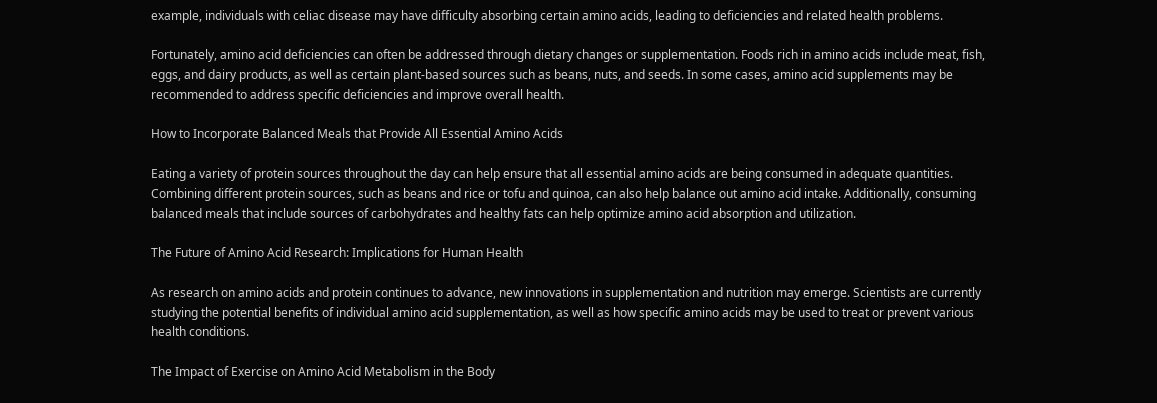example, individuals with celiac disease may have difficulty absorbing certain amino acids, leading to deficiencies and related health problems.

Fortunately, amino acid deficiencies can often be addressed through dietary changes or supplementation. Foods rich in amino acids include meat, fish, eggs, and dairy products, as well as certain plant-based sources such as beans, nuts, and seeds. In some cases, amino acid supplements may be recommended to address specific deficiencies and improve overall health.

How to Incorporate Balanced Meals that Provide All Essential Amino Acids

Eating a variety of protein sources throughout the day can help ensure that all essential amino acids are being consumed in adequate quantities. Combining different protein sources, such as beans and rice or tofu and quinoa, can also help balance out amino acid intake. Additionally, consuming balanced meals that include sources of carbohydrates and healthy fats can help optimize amino acid absorption and utilization.

The Future of Amino Acid Research: Implications for Human Health

As research on amino acids and protein continues to advance, new innovations in supplementation and nutrition may emerge. Scientists are currently studying the potential benefits of individual amino acid supplementation, as well as how specific amino acids may be used to treat or prevent various health conditions.

The Impact of Exercise on Amino Acid Metabolism in the Body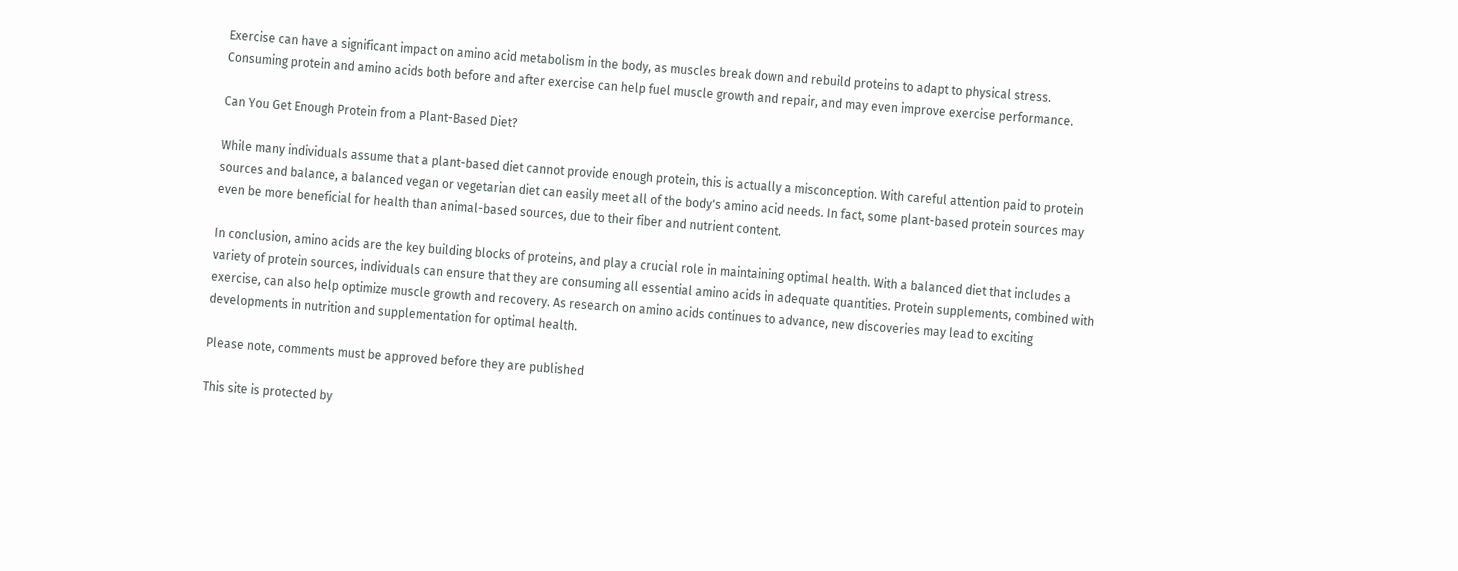Exercise can have a significant impact on amino acid metabolism in the body, as muscles break down and rebuild proteins to adapt to physical stress. Consuming protein and amino acids both before and after exercise can help fuel muscle growth and repair, and may even improve exercise performance.

Can You Get Enough Protein from a Plant-Based Diet?

While many individuals assume that a plant-based diet cannot provide enough protein, this is actually a misconception. With careful attention paid to protein sources and balance, a balanced vegan or vegetarian diet can easily meet all of the body's amino acid needs. In fact, some plant-based protein sources may even be more beneficial for health than animal-based sources, due to their fiber and nutrient content.

In conclusion, amino acids are the key building blocks of proteins, and play a crucial role in maintaining optimal health. With a balanced diet that includes a variety of protein sources, individuals can ensure that they are consuming all essential amino acids in adequate quantities. Protein supplements, combined with exercise, can also help optimize muscle growth and recovery. As research on amino acids continues to advance, new discoveries may lead to exciting developments in nutrition and supplementation for optimal health.

Please note, comments must be approved before they are published

This site is protected by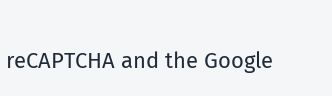reCAPTCHA and the Google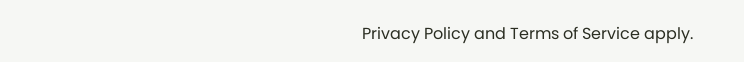Privacy Policy and Terms of Service apply.